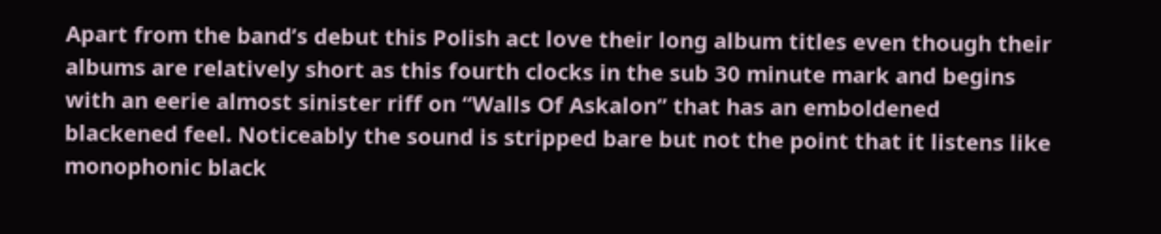Apart from the band’s debut this Polish act love their long album titles even though their albums are relatively short as this fourth clocks in the sub 30 minute mark and begins with an eerie almost sinister riff on “Walls Of Askalon” that has an emboldened blackened feel. Noticeably the sound is stripped bare but not the point that it listens like monophonic black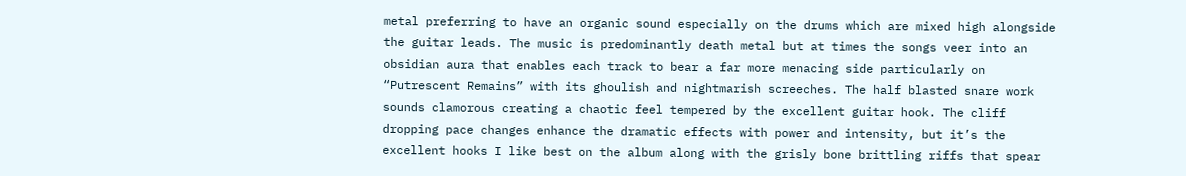metal preferring to have an organic sound especially on the drums which are mixed high alongside the guitar leads. The music is predominantly death metal but at times the songs veer into an obsidian aura that enables each track to bear a far more menacing side particularly on “Putrescent Remains” with its ghoulish and nightmarish screeches. The half blasted snare work sounds clamorous creating a chaotic feel tempered by the excellent guitar hook. The cliff dropping pace changes enhance the dramatic effects with power and intensity, but it’s the excellent hooks I like best on the album along with the grisly bone brittling riffs that spear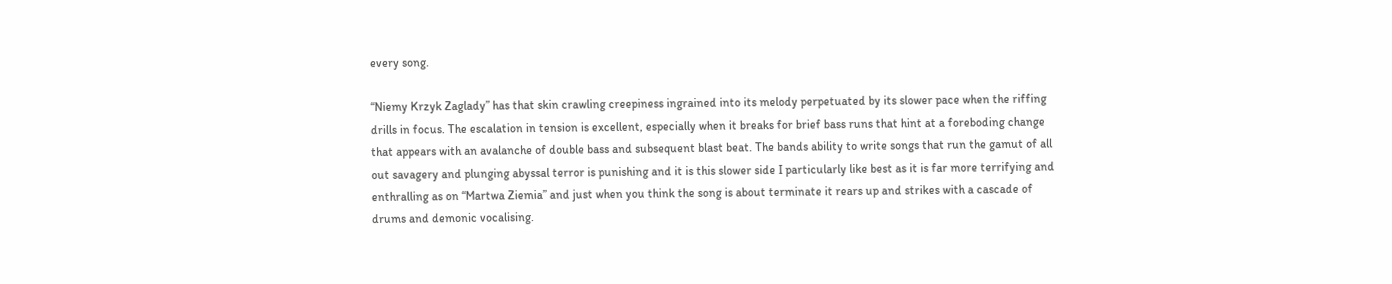every song.

“Niemy Krzyk Zaglady” has that skin crawling creepiness ingrained into its melody perpetuated by its slower pace when the riffing drills in focus. The escalation in tension is excellent, especially when it breaks for brief bass runs that hint at a foreboding change that appears with an avalanche of double bass and subsequent blast beat. The bands ability to write songs that run the gamut of all out savagery and plunging abyssal terror is punishing and it is this slower side I particularly like best as it is far more terrifying and enthralling as on “Martwa Ziemia” and just when you think the song is about terminate it rears up and strikes with a cascade of drums and demonic vocalising.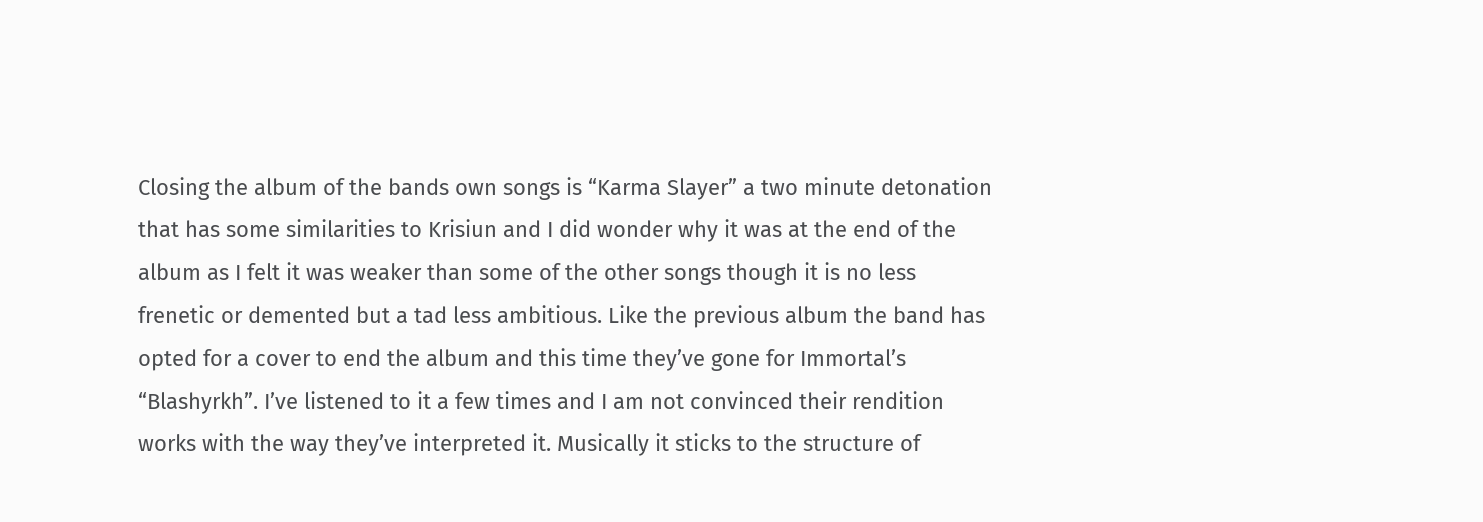Closing the album of the bands own songs is “Karma Slayer” a two minute detonation that has some similarities to Krisiun and I did wonder why it was at the end of the album as I felt it was weaker than some of the other songs though it is no less frenetic or demented but a tad less ambitious. Like the previous album the band has opted for a cover to end the album and this time they’ve gone for Immortal’s “Blashyrkh”. I’ve listened to it a few times and I am not convinced their rendition works with the way they’ve interpreted it. Musically it sticks to the structure of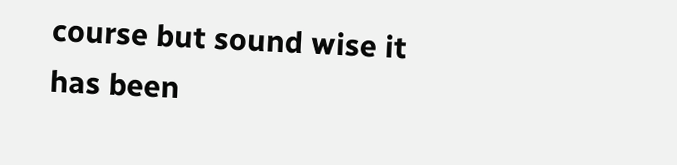course but sound wise it has been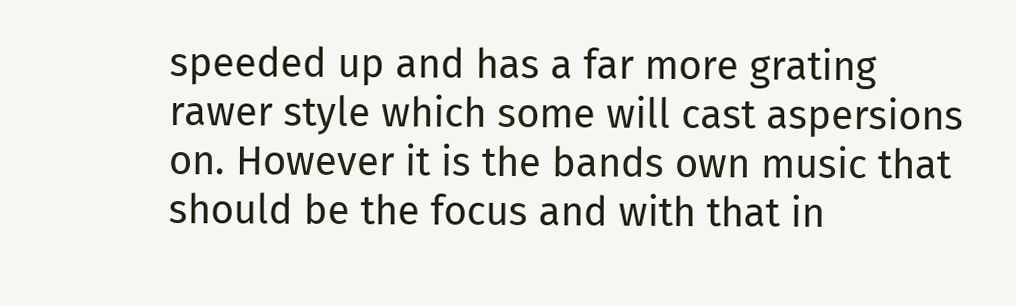speeded up and has a far more grating rawer style which some will cast aspersions on. However it is the bands own music that should be the focus and with that in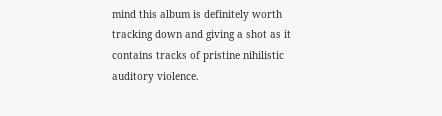mind this album is definitely worth tracking down and giving a shot as it contains tracks of pristine nihilistic auditory violence.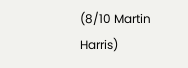(8/10 Martin Harris)